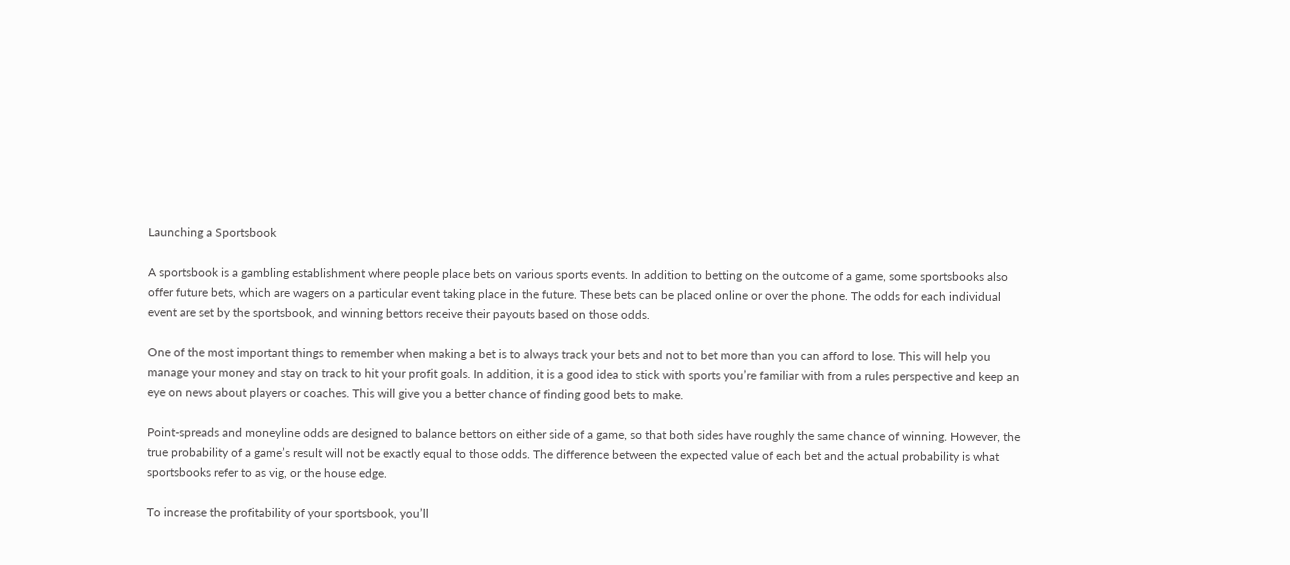Launching a Sportsbook

A sportsbook is a gambling establishment where people place bets on various sports events. In addition to betting on the outcome of a game, some sportsbooks also offer future bets, which are wagers on a particular event taking place in the future. These bets can be placed online or over the phone. The odds for each individual event are set by the sportsbook, and winning bettors receive their payouts based on those odds.

One of the most important things to remember when making a bet is to always track your bets and not to bet more than you can afford to lose. This will help you manage your money and stay on track to hit your profit goals. In addition, it is a good idea to stick with sports you’re familiar with from a rules perspective and keep an eye on news about players or coaches. This will give you a better chance of finding good bets to make.

Point-spreads and moneyline odds are designed to balance bettors on either side of a game, so that both sides have roughly the same chance of winning. However, the true probability of a game’s result will not be exactly equal to those odds. The difference between the expected value of each bet and the actual probability is what sportsbooks refer to as vig, or the house edge.

To increase the profitability of your sportsbook, you’ll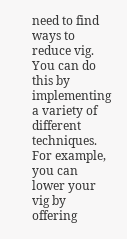need to find ways to reduce vig. You can do this by implementing a variety of different techniques. For example, you can lower your vig by offering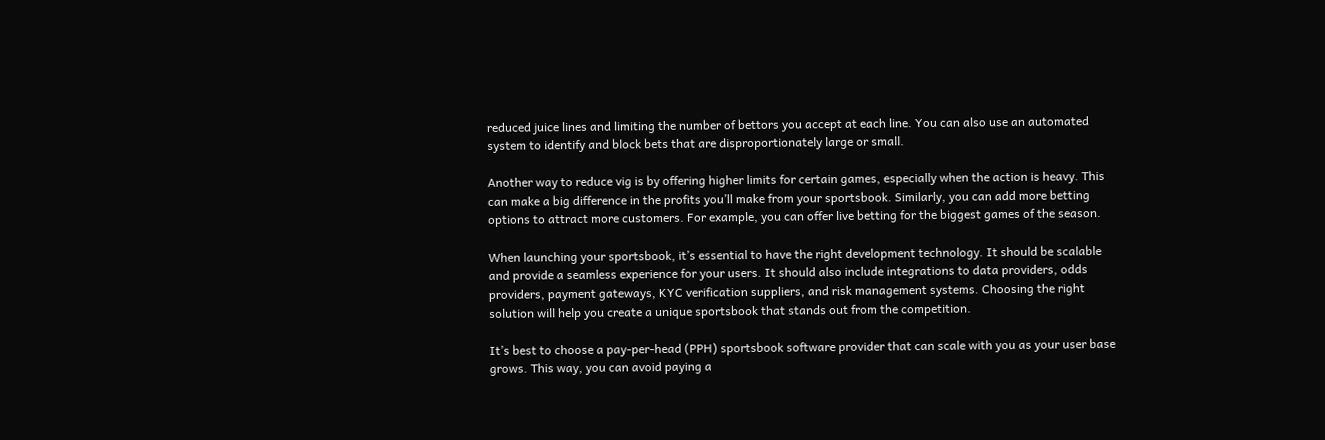reduced juice lines and limiting the number of bettors you accept at each line. You can also use an automated system to identify and block bets that are disproportionately large or small.

Another way to reduce vig is by offering higher limits for certain games, especially when the action is heavy. This can make a big difference in the profits you’ll make from your sportsbook. Similarly, you can add more betting options to attract more customers. For example, you can offer live betting for the biggest games of the season.

When launching your sportsbook, it’s essential to have the right development technology. It should be scalable and provide a seamless experience for your users. It should also include integrations to data providers, odds providers, payment gateways, KYC verification suppliers, and risk management systems. Choosing the right solution will help you create a unique sportsbook that stands out from the competition.

It’s best to choose a pay-per-head (PPH) sportsbook software provider that can scale with you as your user base grows. This way, you can avoid paying a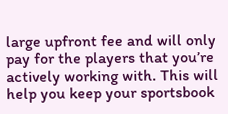large upfront fee and will only pay for the players that you’re actively working with. This will help you keep your sportsbook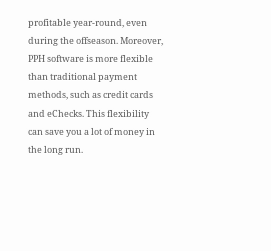profitable year-round, even during the offseason. Moreover, PPH software is more flexible than traditional payment methods, such as credit cards and eChecks. This flexibility can save you a lot of money in the long run.